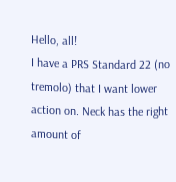Hello, all!
I have a PRS Standard 22 (no tremolo) that I want lower action on. Neck has the right amount of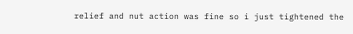relief and nut action was fine so i just tightened the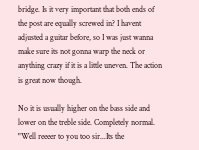bridge. Is it very important that both ends of the post are equally screwed in? I havent adjusted a guitar before, so I was just wanna make sure its not gonna warp the neck or anything crazy if it is a little uneven. The action is great now though.

No it is usually higher on the bass side and lower on the treble side. Completely normal.
"Well reeeer to you too sir...Its the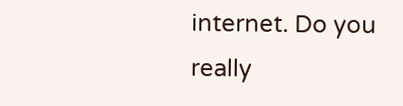internet. Do you really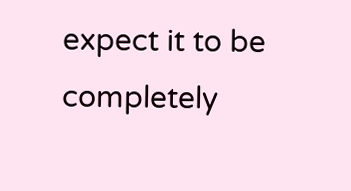expect it to be completely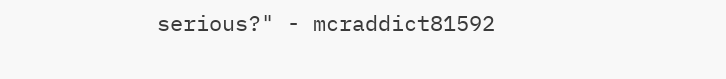serious?" - mcraddict81592